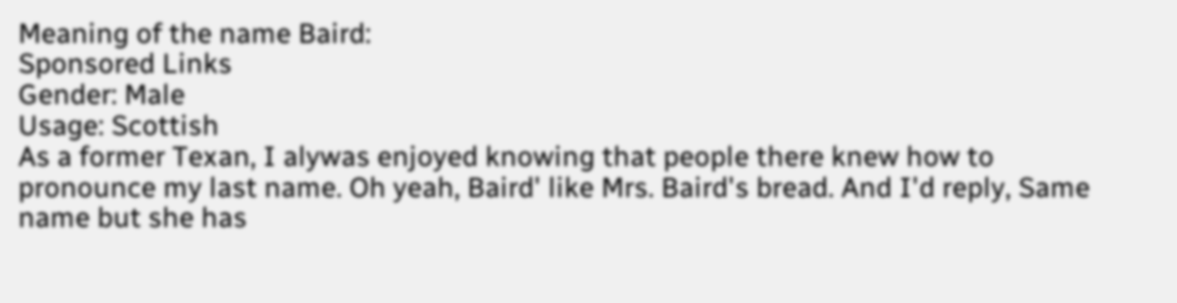Meaning of the name Baird:
Sponsored Links
Gender: Male
Usage: Scottish
As a former Texan, I alywas enjoyed knowing that people there knew how to pronounce my last name. Oh yeah, Baird' like Mrs. Baird's bread. And I'd reply, Same name but she has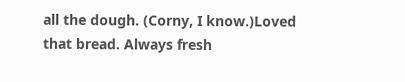all the dough. (Corny, I know.)Loved that bread. Always fresh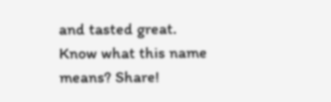and tasted great.
Know what this name means? Share!